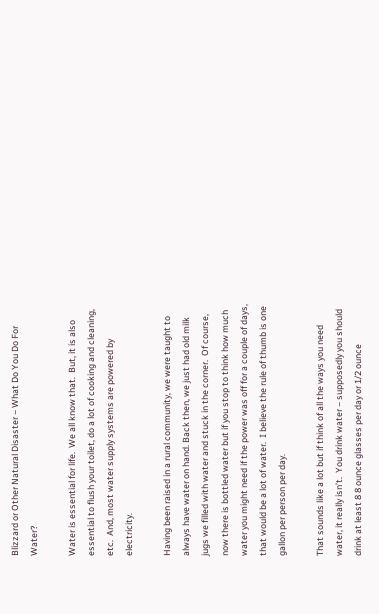Blizzard or Other Natural Disaster – What Do You Do For Water?

Water is essential for life.  We all know that.  But, it is also essential to flush your toilet, do a lot of cooking and cleaning, etc.  And, most water supply systems are powered by electricity.

Having been raised in a rural community, we were taught to always have water on hand. Back then, we just had old milk jugs we filled with water and stuck in the corner.  Of course, now there is bottled water but if you stop to think how much water you might need if the power was off for a couple of days, that would be a lot of water.  I believe the rule of thumb is one gallon per person per day.

That sounds like a lot but if think of all the ways you need water, it really isn’t.  You drink water – supposedly you should drink at least 8 8 ounce glasses per day or 1/2 ounce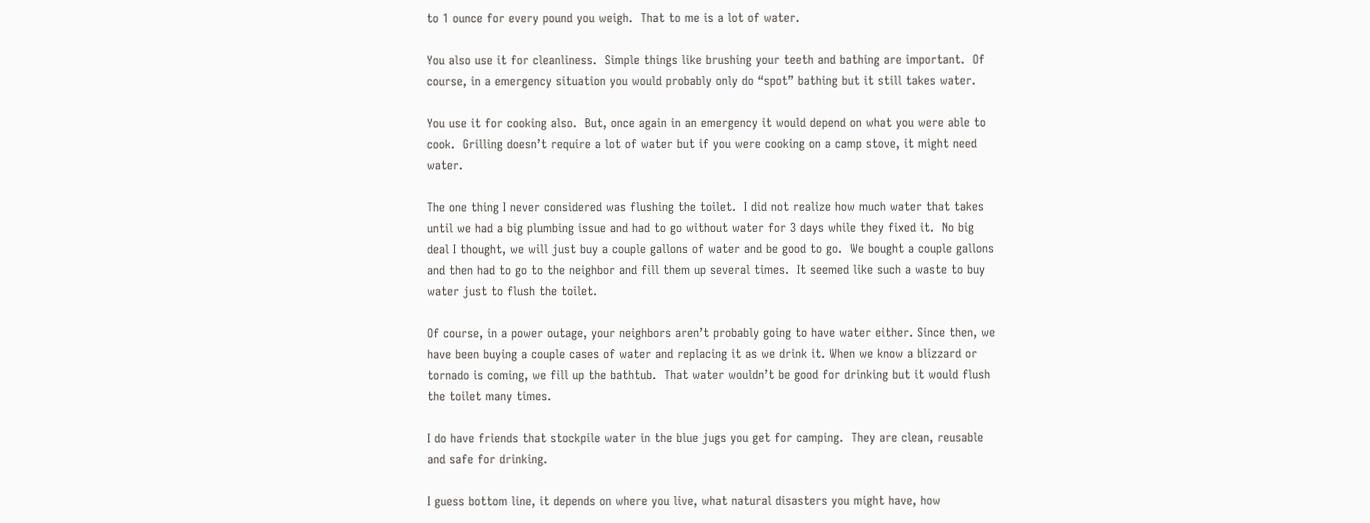to 1 ounce for every pound you weigh.  That to me is a lot of water.

You also use it for cleanliness.  Simple things like brushing your teeth and bathing are important.  Of course, in a emergency situation you would probably only do “spot” bathing but it still takes water.

You use it for cooking also.  But, once again in an emergency it would depend on what you were able to cook.  Grilling doesn’t require a lot of water but if you were cooking on a camp stove, it might need water.

The one thing I never considered was flushing the toilet.  I did not realize how much water that takes until we had a big plumbing issue and had to go without water for 3 days while they fixed it.  No big deal I thought, we will just buy a couple gallons of water and be good to go.  We bought a couple gallons and then had to go to the neighbor and fill them up several times.  It seemed like such a waste to buy water just to flush the toilet.

Of course, in a power outage, your neighbors aren’t probably going to have water either. Since then, we have been buying a couple cases of water and replacing it as we drink it. When we know a blizzard or tornado is coming, we fill up the bathtub.  That water wouldn’t be good for drinking but it would flush the toilet many times.

I do have friends that stockpile water in the blue jugs you get for camping.  They are clean, reusable and safe for drinking.

I guess bottom line, it depends on where you live, what natural disasters you might have, how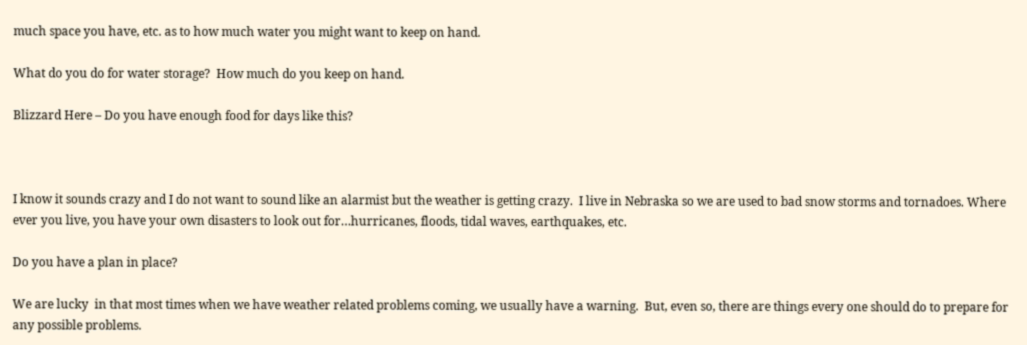much space you have, etc. as to how much water you might want to keep on hand.

What do you do for water storage?  How much do you keep on hand.

Blizzard Here – Do you have enough food for days like this?



I know it sounds crazy and I do not want to sound like an alarmist but the weather is getting crazy.  I live in Nebraska so we are used to bad snow storms and tornadoes. Where ever you live, you have your own disasters to look out for…hurricanes, floods, tidal waves, earthquakes, etc.

Do you have a plan in place?

We are lucky  in that most times when we have weather related problems coming, we usually have a warning.  But, even so, there are things every one should do to prepare for any possible problems.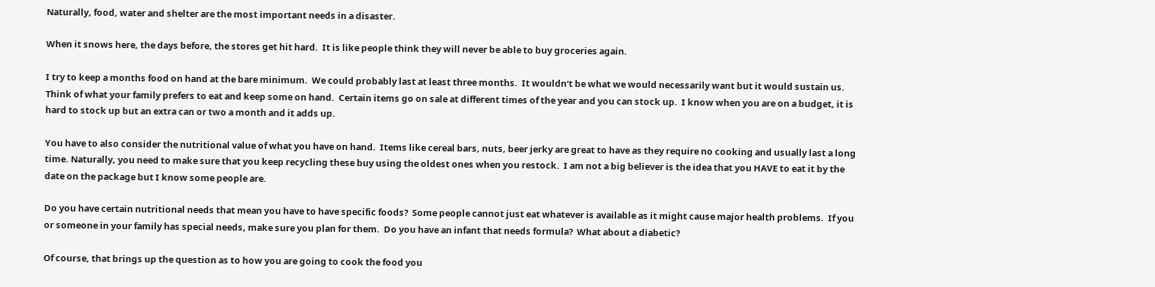Naturally, food, water and shelter are the most important needs in a disaster.

When it snows here, the days before, the stores get hit hard.  It is like people think they will never be able to buy groceries again.

I try to keep a months food on hand at the bare minimum.  We could probably last at least three months.  It wouldn’t be what we would necessarily want but it would sustain us.   Think of what your family prefers to eat and keep some on hand.  Certain items go on sale at different times of the year and you can stock up.  I know when you are on a budget, it is hard to stock up but an extra can or two a month and it adds up.

You have to also consider the nutritional value of what you have on hand.  Items like cereal bars, nuts, beer jerky are great to have as they require no cooking and usually last a long time. Naturally, you need to make sure that you keep recycling these buy using the oldest ones when you restock.  I am not a big believer is the idea that you HAVE to eat it by the date on the package but I know some people are.

Do you have certain nutritional needs that mean you have to have specific foods?  Some people cannot just eat whatever is available as it might cause major health problems.  If you or someone in your family has special needs, make sure you plan for them.  Do you have an infant that needs formula?  What about a diabetic?

Of course, that brings up the question as to how you are going to cook the food you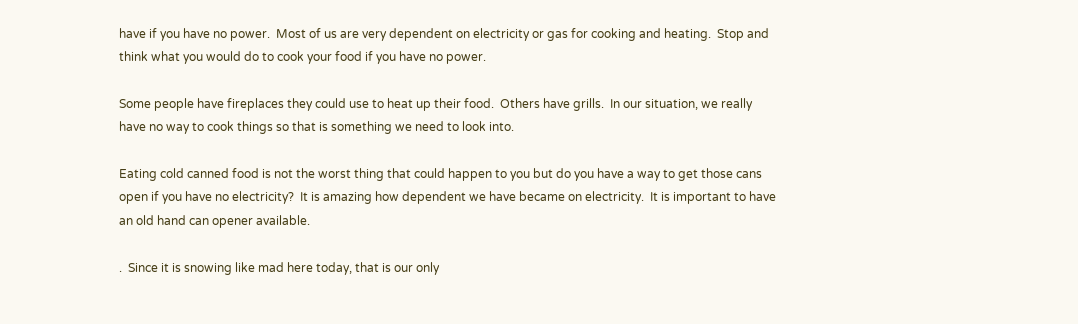have if you have no power.  Most of us are very dependent on electricity or gas for cooking and heating.  Stop and think what you would do to cook your food if you have no power.

Some people have fireplaces they could use to heat up their food.  Others have grills.  In our situation, we really have no way to cook things so that is something we need to look into.

Eating cold canned food is not the worst thing that could happen to you but do you have a way to get those cans open if you have no electricity?  It is amazing how dependent we have became on electricity.  It is important to have an old hand can opener available.

.  Since it is snowing like mad here today, that is our only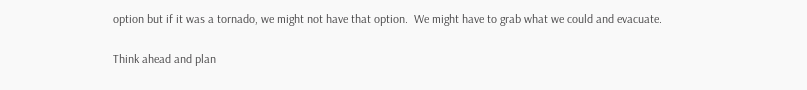option but if it was a tornado, we might not have that option.  We might have to grab what we could and evacuate.

Think ahead and plan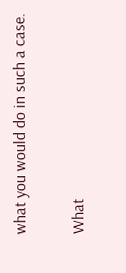what you would do in such a case.

What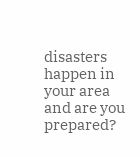disasters happen in your area and are you prepared?